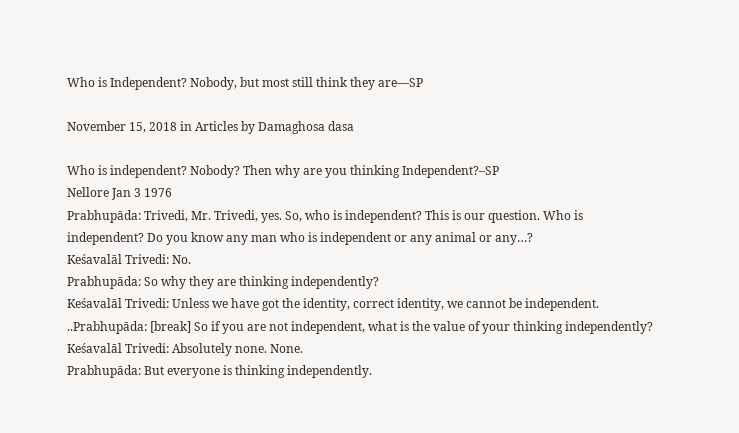Who is Independent? Nobody, but most still think they are—SP

November 15, 2018 in Articles by Damaghosa dasa

Who is independent? Nobody? Then why are you thinking Independent?–SP
Nellore Jan 3 1976
Prabhupāda: Trivedi, Mr. Trivedi, yes. So, who is independent? This is our question. Who is independent? Do you know any man who is independent or any animal or any…?
Keśavalāl Trivedi: No.
Prabhupāda: So why they are thinking independently?
Keśavalāl Trivedi: Unless we have got the identity, correct identity, we cannot be independent.
..Prabhupāda: [break] So if you are not independent, what is the value of your thinking independently?
Keśavalāl Trivedi: Absolutely none. None.
Prabhupāda: But everyone is thinking independently.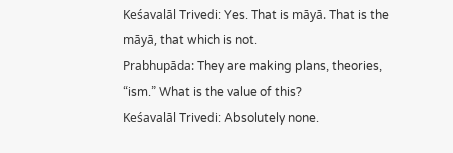Keśavalāl Trivedi: Yes. That is māyā. That is the māyā, that which is not.
Prabhupāda: They are making plans, theories, “ism.” What is the value of this?
Keśavalāl Trivedi: Absolutely none.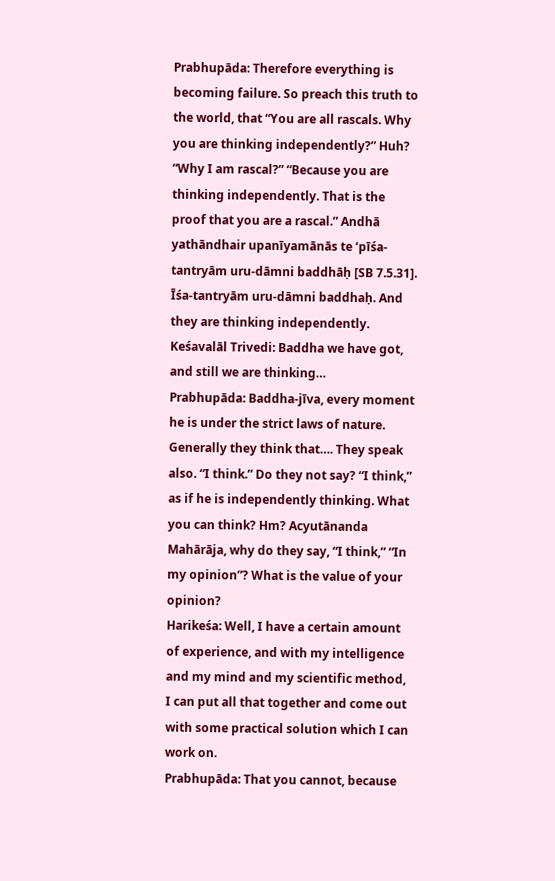Prabhupāda: Therefore everything is becoming failure. So preach this truth to the world, that “You are all rascals. Why you are thinking independently?” Huh? “Why I am rascal?” “Because you are thinking independently. That is the proof that you are a rascal.” Andhā yathāndhair upanīyamānās te ‘pīśa-tantryām uru-dāmni baddhāḥ [SB 7.5.31]. Īśa-tantryām uru-dāmni baddhaḥ. And they are thinking independently.
Keśavalāl Trivedi: Baddha we have got, and still we are thinking…
Prabhupāda: Baddha-jīva, every moment he is under the strict laws of nature. Generally they think that…. They speak also. “I think.” Do they not say? “I think,” as if he is independently thinking. What you can think? Hm? Acyutānanda Mahārāja, why do they say, “I think,” “In my opinion”? What is the value of your opinion?
Harikeśa: Well, I have a certain amount of experience, and with my intelligence and my mind and my scientific method, I can put all that together and come out with some practical solution which I can work on.
Prabhupāda: That you cannot, because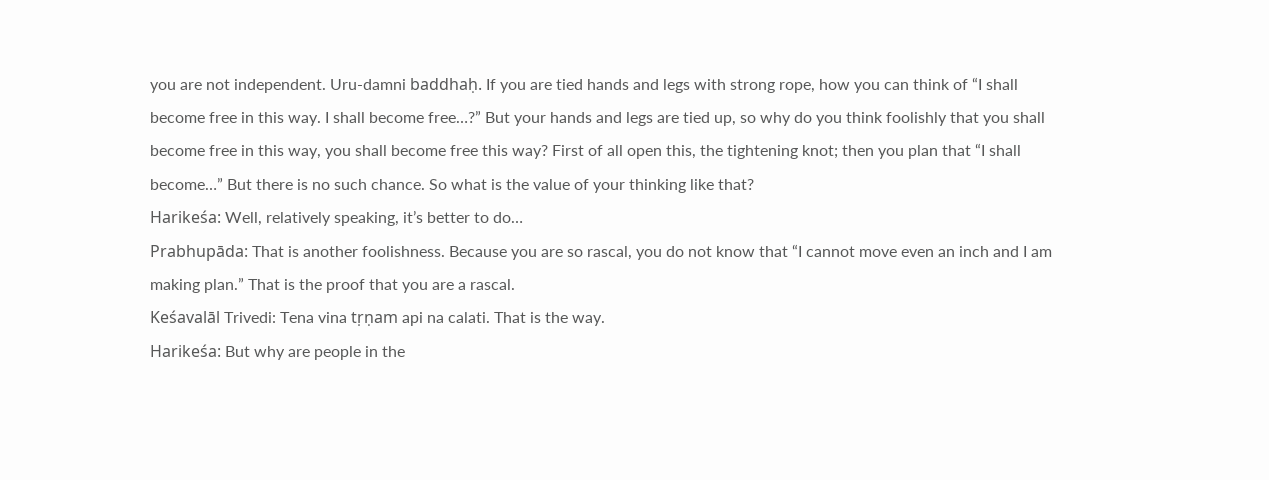you are not independent. Uru-damni baddhaḥ. If you are tied hands and legs with strong rope, how you can think of “I shall become free in this way. I shall become free…?” But your hands and legs are tied up, so why do you think foolishly that you shall become free in this way, you shall become free this way? First of all open this, the tightening knot; then you plan that “I shall become…” But there is no such chance. So what is the value of your thinking like that?
Harikeśa: Well, relatively speaking, it’s better to do…
Prabhupāda: That is another foolishness. Because you are so rascal, you do not know that “I cannot move even an inch and I am making plan.” That is the proof that you are a rascal.
Keśavalāl Trivedi: Tena vina tṛṇam api na calati. That is the way.
Harikeśa: But why are people in the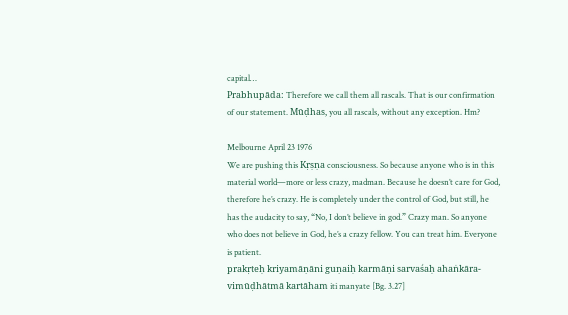capital…
Prabhupāda: Therefore we call them all rascals. That is our confirmation of our statement. Mūḍhas, you all rascals, without any exception. Hm?

Melbourne April 23 1976
We are pushing this Kṛṣṇa consciousness. So because anyone who is in this material world—more or less crazy, madman. Because he doesn’t care for God, therefore he’s crazy. He is completely under the control of God, but still, he has the audacity to say, “No, I don’t believe in god.” Crazy man. So anyone who does not believe in God, he’s a crazy fellow. You can treat him. Everyone is patient.
prakṛteḥ kriyamāṇāni guṇaiḥ karmāṇi sarvaśaḥ ahaṅkāra-vimūḍhātmā kartāham iti manyate [Bg. 3.27]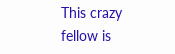This crazy fellow is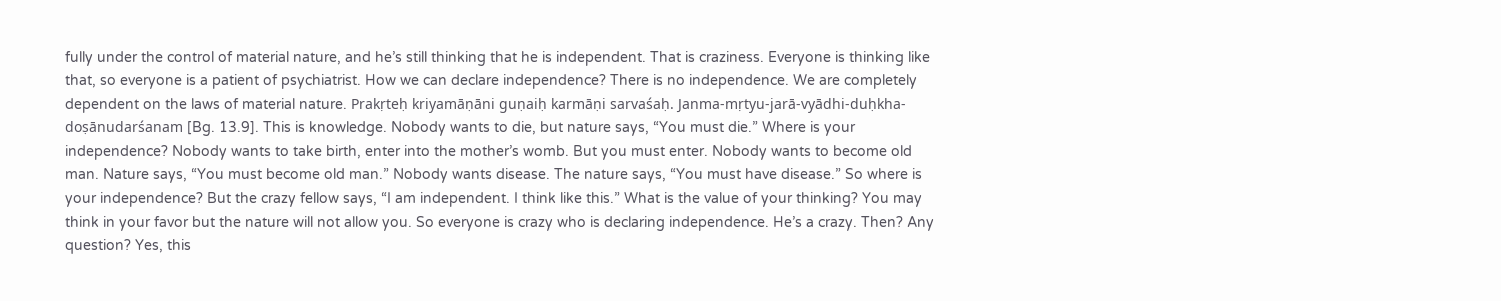fully under the control of material nature, and he’s still thinking that he is independent. That is craziness. Everyone is thinking like that, so everyone is a patient of psychiatrist. How we can declare independence? There is no independence. We are completely dependent on the laws of material nature. Prakṛteḥ kriyamāṇāni guṇaiḥ karmāṇi sarvaśaḥ. Janma-mṛtyu-jarā-vyādhi-duḥkha-doṣānudarśanam [Bg. 13.9]. This is knowledge. Nobody wants to die, but nature says, “You must die.” Where is your independence? Nobody wants to take birth, enter into the mother’s womb. But you must enter. Nobody wants to become old man. Nature says, “You must become old man.” Nobody wants disease. The nature says, “You must have disease.” So where is your independence? But the crazy fellow says, “I am independent. I think like this.” What is the value of your thinking? You may think in your favor but the nature will not allow you. So everyone is crazy who is declaring independence. He’s a crazy. Then? Any question? Yes, this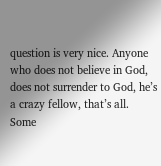question is very nice. Anyone who does not believe in God, does not surrender to God, he’s a crazy fellow, that’s all.
Some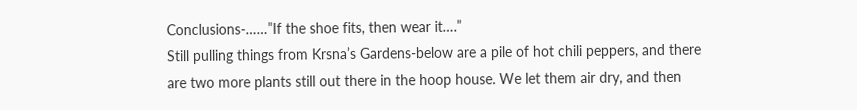Conclusions-……”If the shoe fits, then wear it….”
Still pulling things from Krsna’s Gardens-below are a pile of hot chili peppers, and there
are two more plants still out there in the hoop house. We let them air dry, and then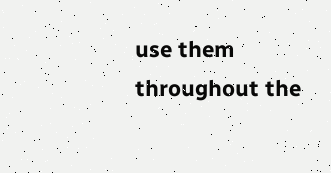use them
throughout the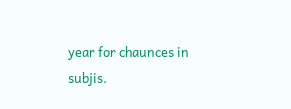year for chaunces in subjis.